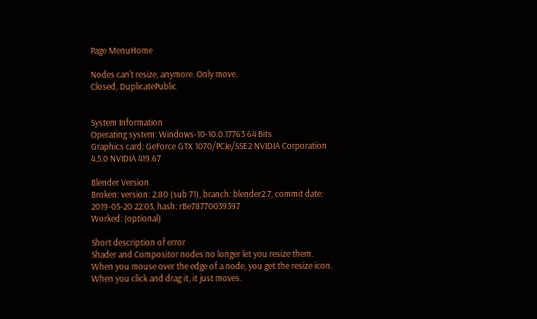Page MenuHome

Nodes can't resize, anymore. Only move.
Closed, DuplicatePublic


System Information
Operating system: Windows-10-10.0.17763 64 Bits
Graphics card: GeForce GTX 1070/PCIe/SSE2 NVIDIA Corporation 4.5.0 NVIDIA 419.67

Blender Version
Broken: version: 2.80 (sub 71), branch: blender2.7, commit date: 2019-05-20 22:03, hash: rBe78770039397
Worked: (optional)

Short description of error
Shader and Compositor nodes no longer let you resize them. When you mouse over the edge of a node, you get the resize icon. When you click and drag it, it just moves.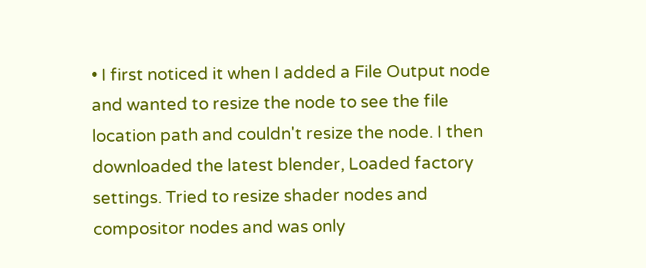• I first noticed it when I added a File Output node and wanted to resize the node to see the file location path and couldn't resize the node. I then downloaded the latest blender, Loaded factory settings. Tried to resize shader nodes and compositor nodes and was only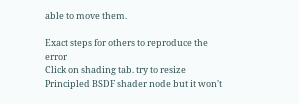able to move them.

Exact steps for others to reproduce the error
Click on shading tab. try to resize Principled BSDF shader node but it won't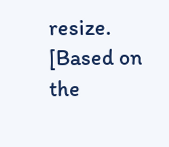resize.
[Based on the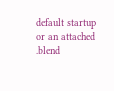default startup or an attached .blend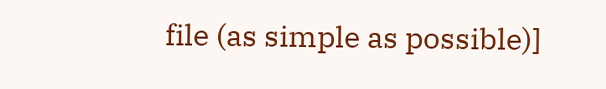file (as simple as possible)]